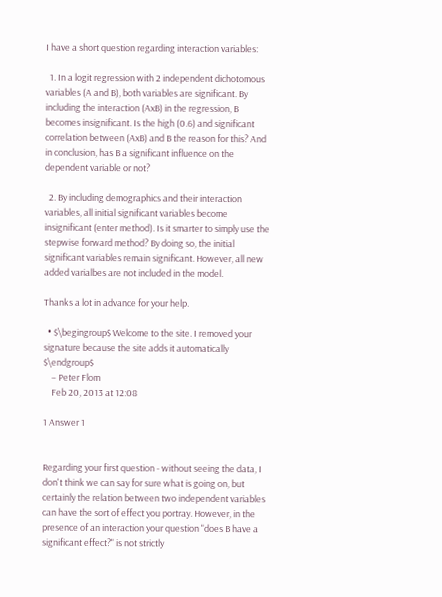I have a short question regarding interaction variables:

  1. In a logit regression with 2 independent dichotomous variables (A and B), both variables are significant. By including the interaction (AxB) in the regression, B becomes insignificant. Is the high (0.6) and significant correlation between (AxB) and B the reason for this? And in conclusion, has B a significant influence on the dependent variable or not?

  2. By including demographics and their interaction variables, all initial significant variables become insignificant (enter method). Is it smarter to simply use the stepwise forward method? By doing so, the initial significant variables remain significant. However, all new added varialbes are not included in the model.

Thanks a lot in advance for your help.

  • $\begingroup$ Welcome to the site. I removed your signature because the site adds it automatically $\endgroup$
    – Peter Flom
    Feb 20, 2013 at 12:08

1 Answer 1


Regarding your first question - without seeing the data, I don't think we can say for sure what is going on, but certainly the relation between two independent variables can have the sort of effect you portray. However, in the presence of an interaction your question "does B have a significant effect?" is not strictly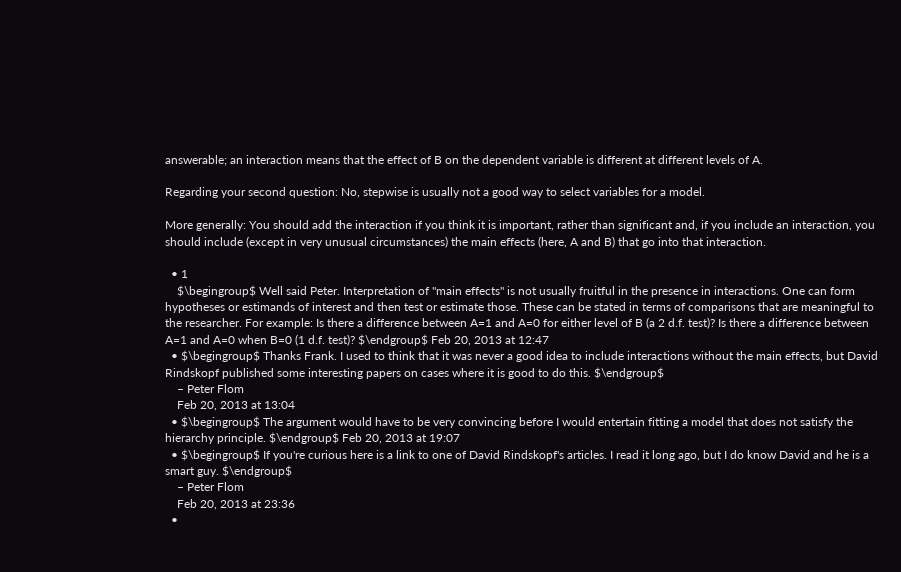answerable; an interaction means that the effect of B on the dependent variable is different at different levels of A.

Regarding your second question: No, stepwise is usually not a good way to select variables for a model.

More generally: You should add the interaction if you think it is important, rather than significant and, if you include an interaction, you should include (except in very unusual circumstances) the main effects (here, A and B) that go into that interaction.

  • 1
    $\begingroup$ Well said Peter. Interpretation of "main effects" is not usually fruitful in the presence in interactions. One can form hypotheses or estimands of interest and then test or estimate those. These can be stated in terms of comparisons that are meaningful to the researcher. For example: Is there a difference between A=1 and A=0 for either level of B (a 2 d.f. test)? Is there a difference between A=1 and A=0 when B=0 (1 d.f. test)? $\endgroup$ Feb 20, 2013 at 12:47
  • $\begingroup$ Thanks Frank. I used to think that it was never a good idea to include interactions without the main effects, but David Rindskopf published some interesting papers on cases where it is good to do this. $\endgroup$
    – Peter Flom
    Feb 20, 2013 at 13:04
  • $\begingroup$ The argument would have to be very convincing before I would entertain fitting a model that does not satisfy the hierarchy principle. $\endgroup$ Feb 20, 2013 at 19:07
  • $\begingroup$ If you're curious here is a link to one of David Rindskopf's articles. I read it long ago, but I do know David and he is a smart guy. $\endgroup$
    – Peter Flom
    Feb 20, 2013 at 23:36
  •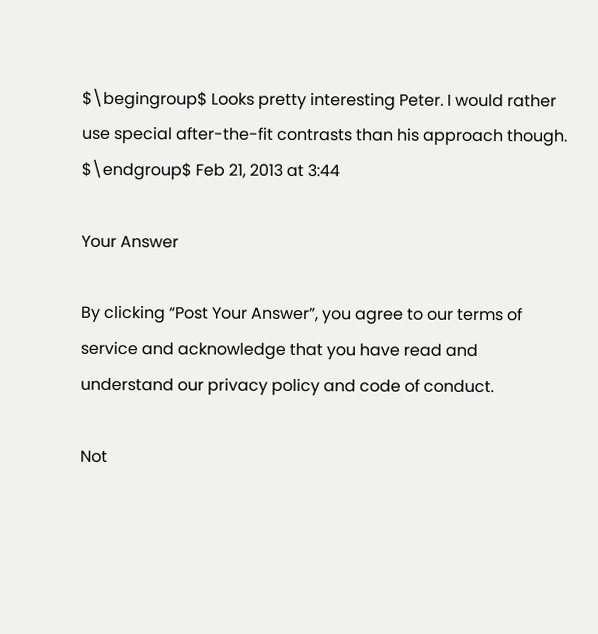$\begingroup$ Looks pretty interesting Peter. I would rather use special after-the-fit contrasts than his approach though. $\endgroup$ Feb 21, 2013 at 3:44

Your Answer

By clicking “Post Your Answer”, you agree to our terms of service and acknowledge that you have read and understand our privacy policy and code of conduct.

Not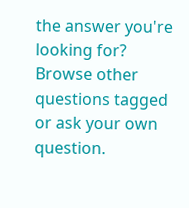the answer you're looking for? Browse other questions tagged or ask your own question.